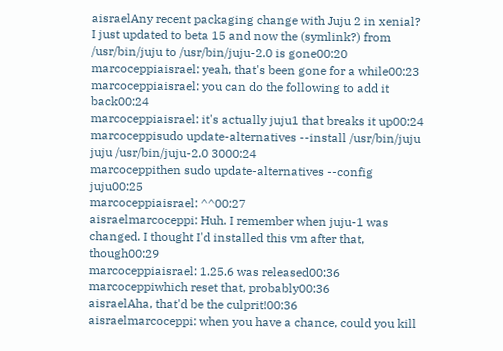aisraelAny recent packaging change with Juju 2 in xenial? I just updated to beta 15 and now the (symlink?) from /usr/bin/juju to /usr/bin/juju-2.0 is gone00:20
marcoceppiaisrael: yeah, that's been gone for a while00:23
marcoceppiaisrael: you can do the following to add it back00:24
marcoceppiaisrael: it's actually juju1 that breaks it up00:24
marcoceppisudo update-alternatives --install /usr/bin/juju juju /usr/bin/juju-2.0 3000:24
marcoceppithen sudo update-alternatives --config juju00:25
marcoceppiaisrael: ^^00:27
aisraelmarcoceppi: Huh. I remember when juju-1 was changed. I thought I'd installed this vm after that, though00:29
marcoceppiaisrael: 1.25.6 was released00:36
marcoceppiwhich reset that, probably00:36
aisraelAha, that'd be the culprit!00:36
aisraelmarcoceppi: when you have a chance, could you kill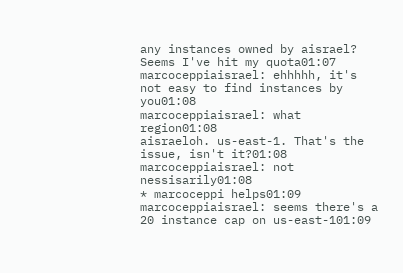any instances owned by aisrael? Seems I've hit my quota01:07
marcoceppiaisrael: ehhhhh, it's not easy to find instances by you01:08
marcoceppiaisrael: what region01:08
aisraeloh. us-east-1. That's the issue, isn't it?01:08
marcoceppiaisrael: not nessisarily01:08
* marcoceppi helps01:09
marcoceppiaisrael: seems there's a 20 instance cap on us-east-101:09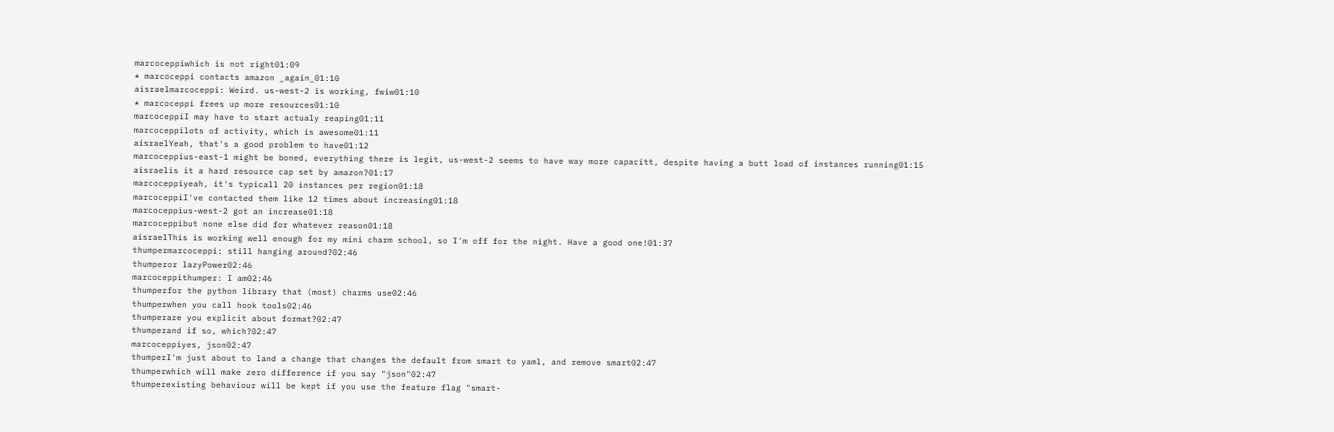marcoceppiwhich is not right01:09
* marcoceppi contacts amazon _again_01:10
aisraelmarcoceppi: Weird. us-west-2 is working, fwiw01:10
* marcoceppi frees up more resources01:10
marcoceppiI may have to start actualy reaping01:11
marcoceppilots of activity, which is awesome01:11
aisraelYeah, that's a good problem to have01:12
marcoceppius-east-1 might be boned, everything there is legit, us-west-2 seems to have way more capacitt, despite having a butt load of instances running01:15
aisraelis it a hard resource cap set by amazon?01:17
marcoceppiyeah, it's typicall 20 instances per region01:18
marcoceppiI've contacted them like 12 times about increasing01:18
marcoceppius-west-2 got an increase01:18
marcoceppibut none else did for whatever reason01:18
aisraelThis is working well enough for my mini charm school, so I'm off for the night. Have a good one!01:37
thumpermarcoceppi: still hanging around?02:46
thumperor lazyPower02:46
marcoceppithumper: I am02:46
thumperfor the python library that (most) charms use02:46
thumperwhen you call hook tools02:46
thumperare you explicit about format?02:47
thumperand if so, which?02:47
marcoceppiyes, json02:47
thumperI'm just about to land a change that changes the default from smart to yaml, and remove smart02:47
thumperwhich will make zero difference if you say "json"02:47
thumperexisting behaviour will be kept if you use the feature flag "smart-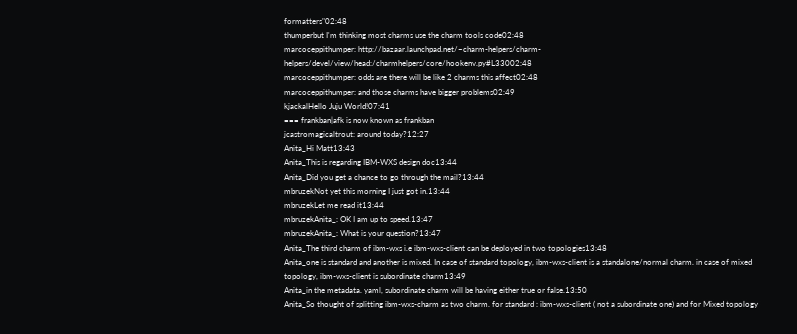formatters"02:48
thumperbut I'm thinking most charms use the charm tools code02:48
marcoceppithumper: http://bazaar.launchpad.net/~charm-helpers/charm-helpers/devel/view/head:/charmhelpers/core/hookenv.py#L33002:48
marcoceppithumper: odds are there will be like 2 charms this affect02:48
marcoceppithumper: and those charms have bigger problems02:49
kjackalHello Juju World!07:41
=== frankban|afk is now known as frankban
jcastromagicaltrout: around today?12:27
Anita_Hi Matt13:43
Anita_This is regarding IBM-WXS design doc13:44
Anita_Did you get a chance to go through the mail?13:44
mbruzekNot yet this morning I just got in.13:44
mbruzekLet me read it13:44
mbruzekAnita_: OK I am up to speed.13:47
mbruzekAnita_: What is your question?13:47
Anita_The third charm of ibm-wxs i.e ibm-wxs-client can be deployed in two topologies13:48
Anita_one is standard and another is mixed. In case of standard topology, ibm-wxs-client is a standalone/normal charm. in case of mixed topology, ibm-wxs-client is subordinate charm13:49
Anita_in the metadata. yaml, subordinate charm will be having either true or false.13:50
Anita_So thought of splitting ibm-wxs-charm as two charm. for standard : ibm-wxs-client ( not a subordinate one) and for Mixed topology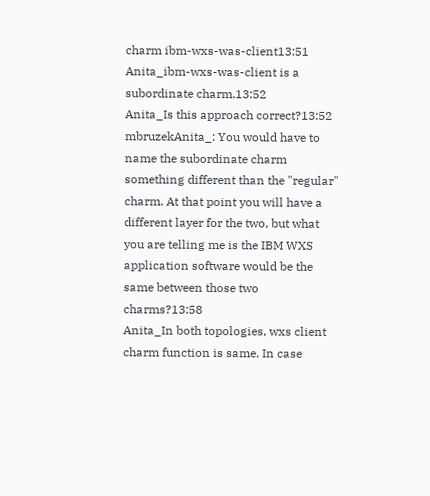charm ibm-wxs-was-client13:51
Anita_ibm-wxs-was-client is a subordinate charm.13:52
Anita_Is this approach correct?13:52
mbruzekAnita_: You would have to name the subordinate charm something different than the "regular" charm. At that point you will have a different layer for the two, but what you are telling me is the IBM WXS application software would be the same between those two charms?13:58
Anita_In both topologies, wxs client charm function is same. In case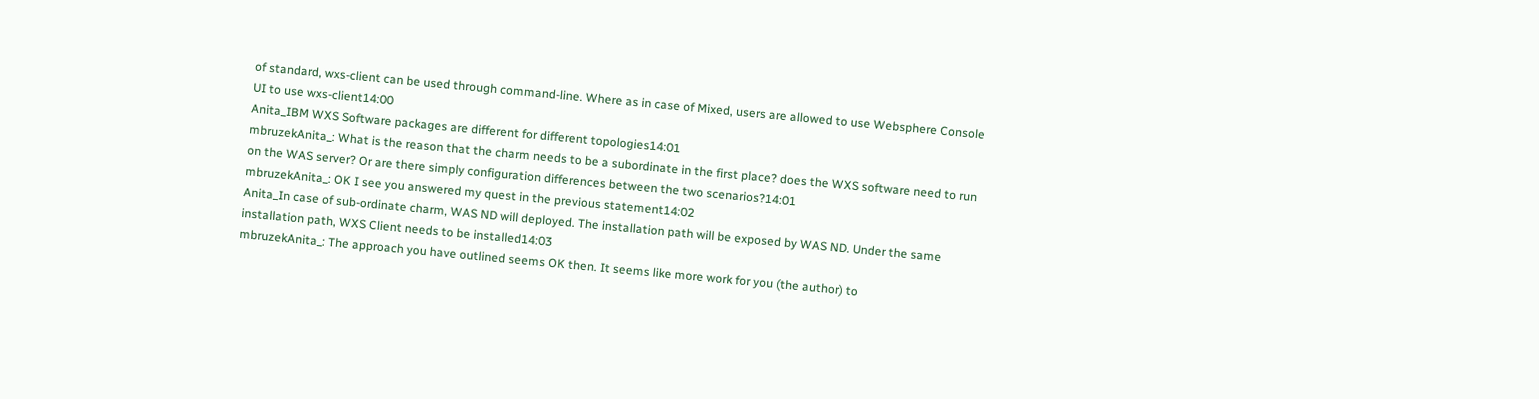of standard, wxs-client can be used through command-line. Where as in case of Mixed, users are allowed to use Websphere Console UI to use wxs-client14:00
Anita_IBM WXS Software packages are different for different topologies14:01
mbruzekAnita_: What is the reason that the charm needs to be a subordinate in the first place? does the WXS software need to run on the WAS server? Or are there simply configuration differences between the two scenarios?14:01
mbruzekAnita_: OK I see you answered my quest in the previous statement14:02
Anita_In case of sub-ordinate charm, WAS ND will deployed. The installation path will be exposed by WAS ND. Under the same installation path, WXS Client needs to be installed14:03
mbruzekAnita_: The approach you have outlined seems OK then. It seems like more work for you (the author) to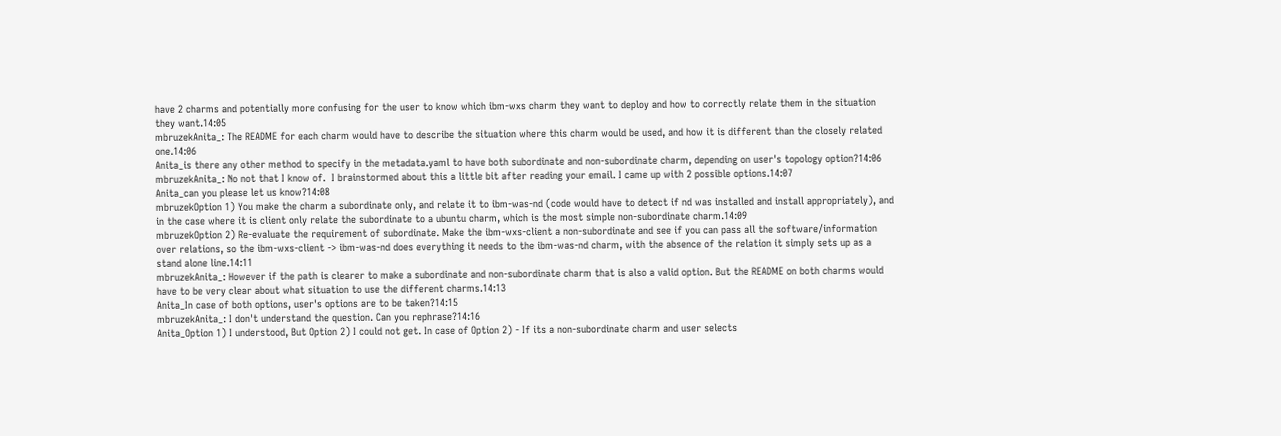have 2 charms and potentially more confusing for the user to know which ibm-wxs charm they want to deploy and how to correctly relate them in the situation they want.14:05
mbruzekAnita_: The README for each charm would have to describe the situation where this charm would be used, and how it is different than the closely related one.14:06
Anita_is there any other method to specify in the metadata.yaml to have both subordinate and non-subordinate charm, depending on user's topology option?14:06
mbruzekAnita_: No not that I know of.  I brainstormed about this a little bit after reading your email. I came up with 2 possible options.14:07
Anita_can you please let us know?14:08
mbruzekOption 1) You make the charm a subordinate only, and relate it to ibm-was-nd (code would have to detect if nd was installed and install appropriately), and in the case where it is client only relate the subordinate to a ubuntu charm, which is the most simple non-subordinate charm.14:09
mbruzekOption 2) Re-evaluate the requirement of subordinate. Make the ibm-wxs-client a non-subordinate and see if you can pass all the software/information over relations, so the ibm-wxs-client -> ibm-was-nd does everything it needs to the ibm-was-nd charm, with the absence of the relation it simply sets up as a stand alone line.14:11
mbruzekAnita_: However if the path is clearer to make a subordinate and non-subordinate charm that is also a valid option. But the README on both charms would have to be very clear about what situation to use the different charms.14:13
Anita_In case of both options, user's options are to be taken?14:15
mbruzekAnita_: I don't understand the question. Can you rephrase?14:16
Anita_Option 1) I understood, But Option 2) I could not get. In case of Option 2) - If its a non-subordinate charm and user selects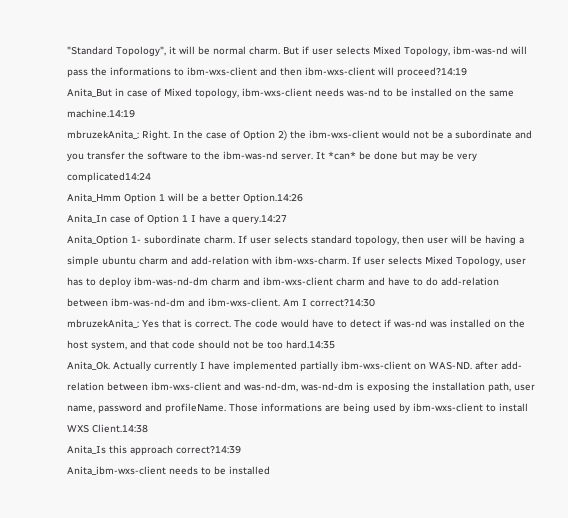"Standard Topology", it will be normal charm. But if user selects Mixed Topology, ibm-was-nd will pass the informations to ibm-wxs-client and then ibm-wxs-client will proceed?14:19
Anita_But in case of Mixed topology, ibm-wxs-client needs was-nd to be installed on the same machine.14:19
mbruzekAnita_: Right. In the case of Option 2) the ibm-wxs-client would not be a subordinate and you transfer the software to the ibm-was-nd server. It *can* be done but may be very complicated14:24
Anita_Hmm Option 1 will be a better Option.14:26
Anita_In case of Option 1 I have a query.14:27
Anita_Option 1- subordinate charm. If user selects standard topology, then user will be having a simple ubuntu charm and add-relation with ibm-wxs-charm. If user selects Mixed Topology, user has to deploy ibm-was-nd-dm charm and ibm-wxs-client charm and have to do add-relation between ibm-was-nd-dm and ibm-wxs-client. Am I correct?14:30
mbruzekAnita_: Yes that is correct. The code would have to detect if was-nd was installed on the host system, and that code should not be too hard.14:35
Anita_Ok. Actually currently I have implemented partially ibm-wxs-client on WAS-ND. after add-relation between ibm-wxs-client and was-nd-dm, was-nd-dm is exposing the installation path, user name, password and profileName. Those informations are being used by ibm-wxs-client to install WXS Client.14:38
Anita_Is this approach correct?14:39
Anita_ibm-wxs-client needs to be installed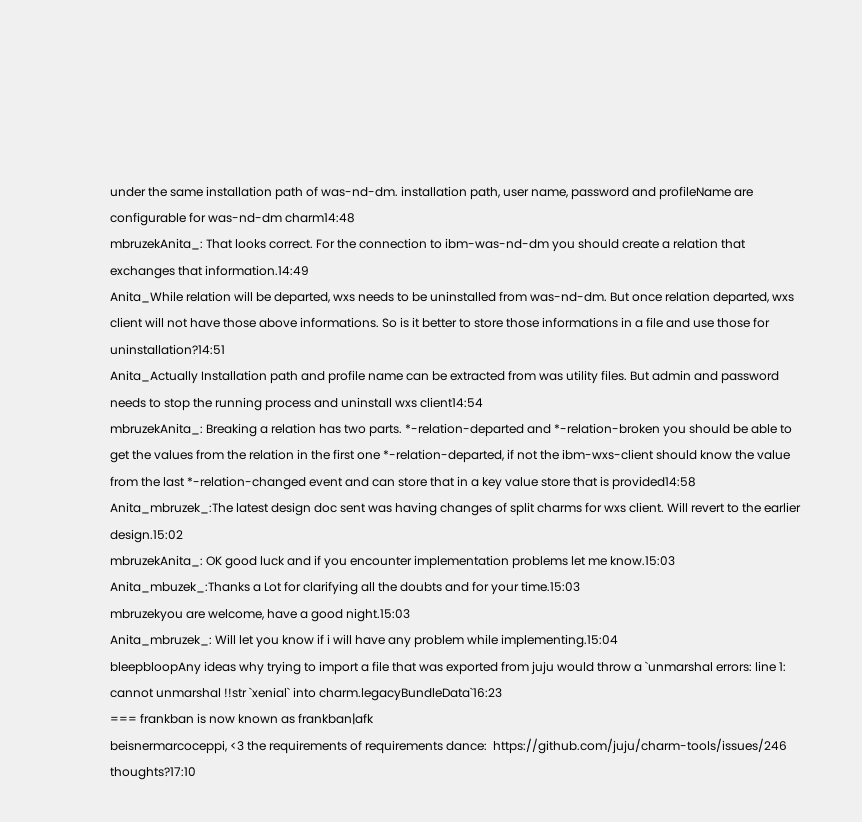under the same installation path of was-nd-dm. installation path, user name, password and profileName are configurable for was-nd-dm charm14:48
mbruzekAnita_: That looks correct. For the connection to ibm-was-nd-dm you should create a relation that exchanges that information.14:49
Anita_While relation will be departed, wxs needs to be uninstalled from was-nd-dm. But once relation departed, wxs client will not have those above informations. So is it better to store those informations in a file and use those for uninstallation?14:51
Anita_Actually Installation path and profile name can be extracted from was utility files. But admin and password needs to stop the running process and uninstall wxs client14:54
mbruzekAnita_: Breaking a relation has two parts. *-relation-departed and *-relation-broken you should be able to get the values from the relation in the first one *-relation-departed, if not the ibm-wxs-client should know the value from the last *-relation-changed event and can store that in a key value store that is provided14:58
Anita_mbruzek_:The latest design doc sent was having changes of split charms for wxs client. Will revert to the earlier design.15:02
mbruzekAnita_: OK good luck and if you encounter implementation problems let me know.15:03
Anita_mbuzek_:Thanks a Lot for clarifying all the doubts and for your time.15:03
mbruzekyou are welcome, have a good night.15:03
Anita_mbruzek_: Will let you know if i will have any problem while implementing.15:04
bleepbloopAny ideas why trying to import a file that was exported from juju would throw a `unmarshal errors: line 1: cannot unmarshal !!str `xenial` into charm.legacyBundleData`16:23
=== frankban is now known as frankban|afk
beisnermarcoceppi, <3 the requirements of requirements dance:  https://github.com/juju/charm-tools/issues/246    thoughts?17:10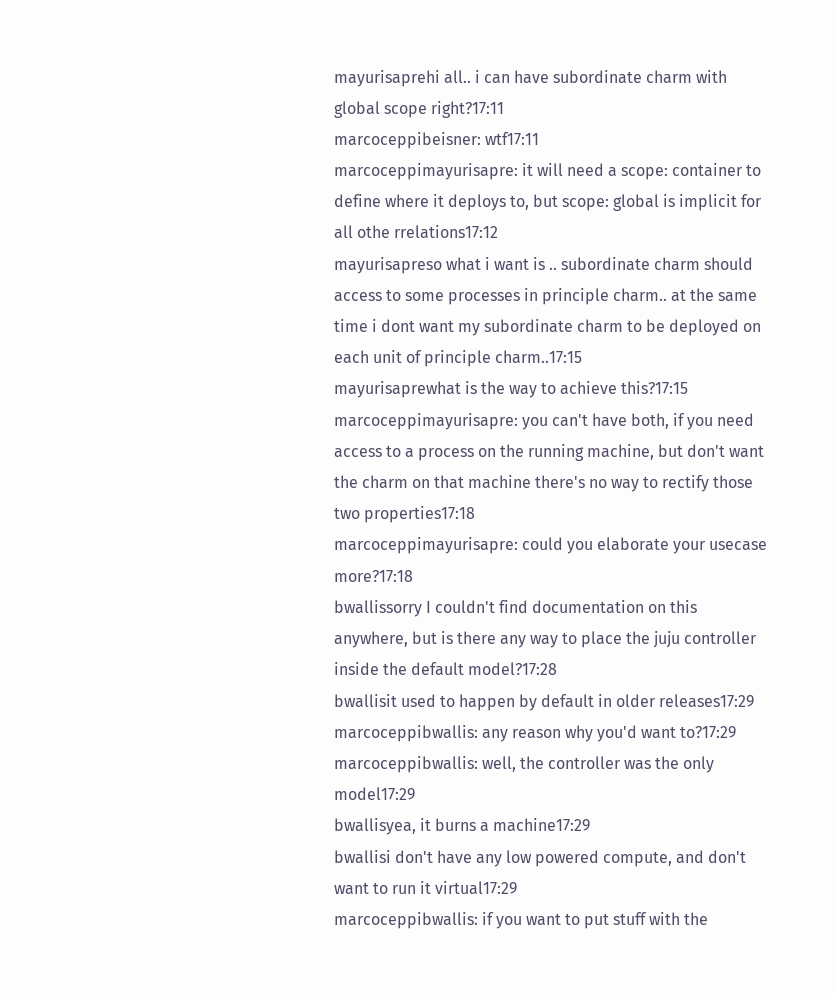mayurisaprehi all.. i can have subordinate charm with global scope right?17:11
marcoceppibeisner: wtf17:11
marcoceppimayurisapre: it will need a scope: container to define where it deploys to, but scope: global is implicit for all othe rrelations17:12
mayurisapreso what i want is .. subordinate charm should access to some processes in principle charm.. at the same time i dont want my subordinate charm to be deployed on each unit of principle charm..17:15
mayurisaprewhat is the way to achieve this?17:15
marcoceppimayurisapre: you can't have both, if you need access to a process on the running machine, but don't want the charm on that machine there's no way to rectify those two properties17:18
marcoceppimayurisapre: could you elaborate your usecase more?17:18
bwallissorry I couldn't find documentation on this anywhere, but is there any way to place the juju controller inside the default model?17:28
bwallisit used to happen by default in older releases17:29
marcoceppibwallis: any reason why you'd want to?17:29
marcoceppibwallis: well, the controller was the only model17:29
bwallisyea, it burns a machine17:29
bwallisi don't have any low powered compute, and don't want to run it virtual17:29
marcoceppibwallis: if you want to put stuff with the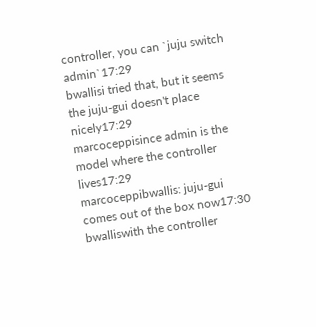controller, you can `juju switch admin`17:29
bwallisi tried that, but it seems the juju-gui doesn't place nicely17:29
marcoceppisince admin is the model where the controller lives17:29
marcoceppibwallis: juju-gui comes out of the box now17:30
bwalliswith the controller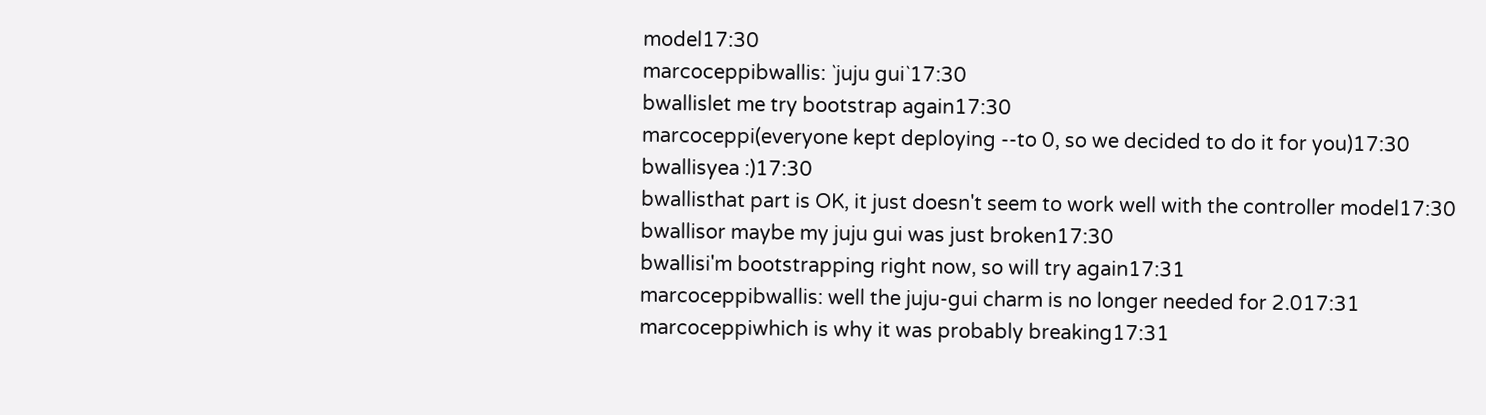model17:30
marcoceppibwallis: `juju gui`17:30
bwallislet me try bootstrap again17:30
marcoceppi(everyone kept deploying --to 0, so we decided to do it for you)17:30
bwallisyea :)17:30
bwallisthat part is OK, it just doesn't seem to work well with the controller model17:30
bwallisor maybe my juju gui was just broken17:30
bwallisi'm bootstrapping right now, so will try again17:31
marcoceppibwallis: well the juju-gui charm is no longer needed for 2.017:31
marcoceppiwhich is why it was probably breaking17:31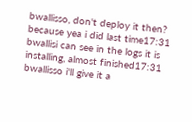bwallisso, don't deploy it then? because yea i did last time17:31
bwallisi can see in the logs it is installing, almost finished17:31
bwallisso i'll give it a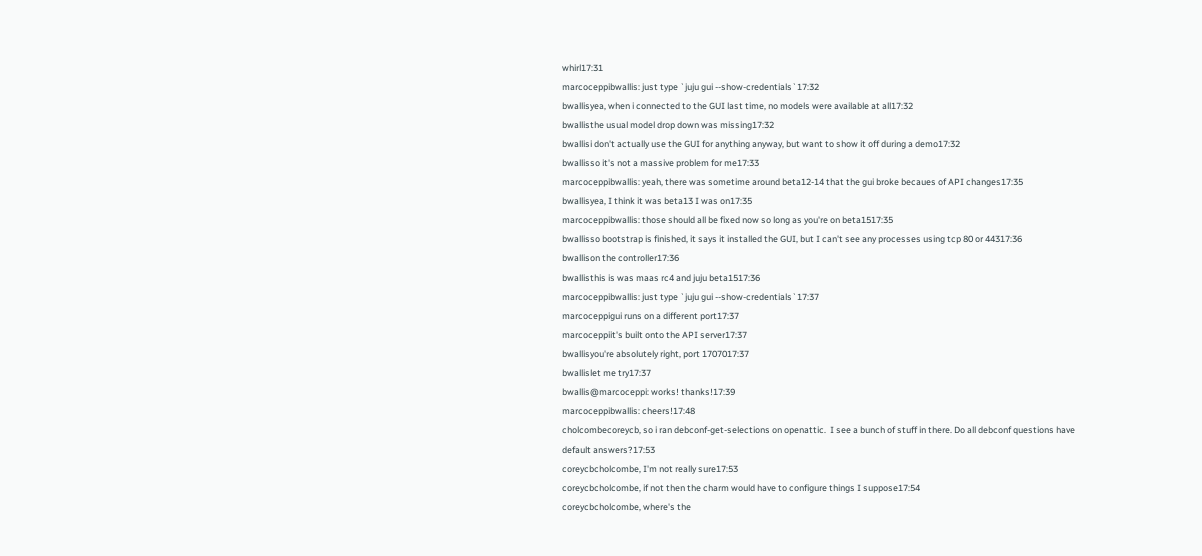whirl17:31
marcoceppibwallis: just type `juju gui --show-credentials`17:32
bwallisyea, when i connected to the GUI last time, no models were available at all17:32
bwallisthe usual model drop down was missing17:32
bwallisi don't actually use the GUI for anything anyway, but want to show it off during a demo17:32
bwallisso it's not a massive problem for me17:33
marcoceppibwallis: yeah, there was sometime around beta12-14 that the gui broke becaues of API changes17:35
bwallisyea, I think it was beta13 I was on17:35
marcoceppibwallis: those should all be fixed now so long as you're on beta1517:35
bwallisso bootstrap is finished, it says it installed the GUI, but I can't see any processes using tcp 80 or 44317:36
bwallison the controller17:36
bwallisthis is was maas rc4 and juju beta1517:36
marcoceppibwallis: just type `juju gui --show-credentials`17:37
marcoceppigui runs on a different port17:37
marcoceppiit's built onto the API server17:37
bwallisyou're absolutely right, port 1707017:37
bwallislet me try17:37
bwallis@marcoceppi: works! thanks!17:39
marcoceppibwallis: cheers!17:48
cholcombecoreycb, so i ran debconf-get-selections on openattic.  I see a bunch of stuff in there. Do all debconf questions have default answers?17:53
coreycbcholcombe, I'm not really sure17:53
coreycbcholcombe, if not then the charm would have to configure things I suppose17:54
coreycbcholcombe, where's the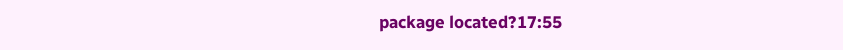package located?17:55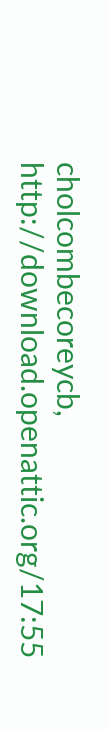cholcombecoreycb, http://download.openattic.org/17:55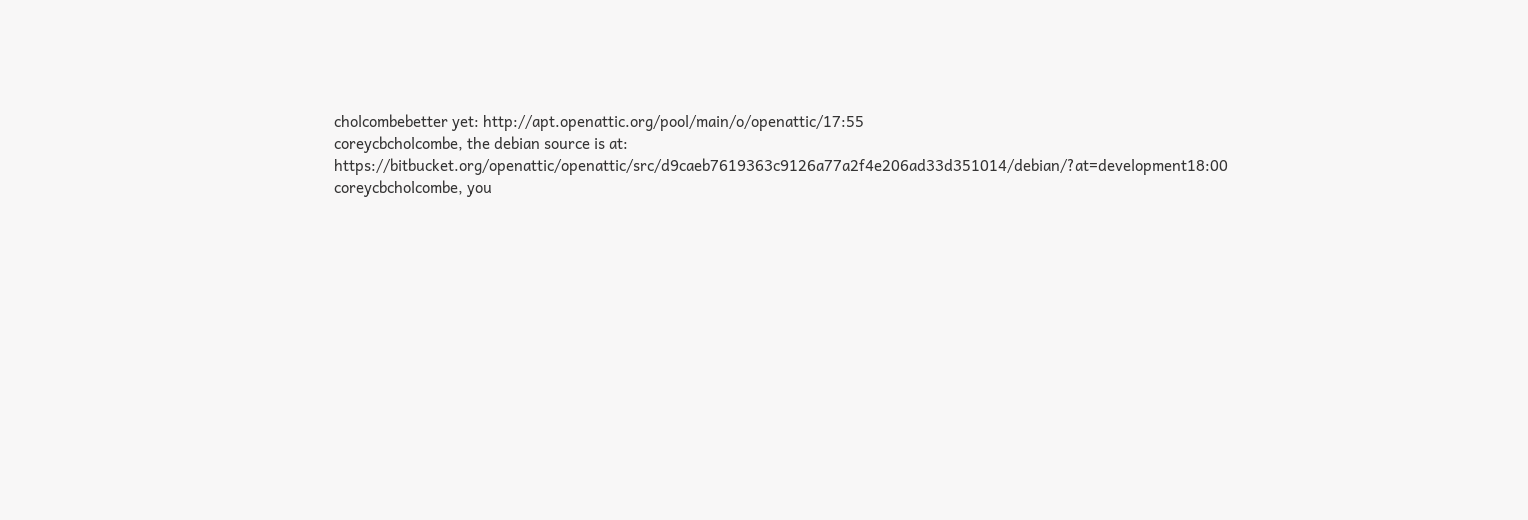cholcombebetter yet: http://apt.openattic.org/pool/main/o/openattic/17:55
coreycbcholcombe, the debian source is at: https://bitbucket.org/openattic/openattic/src/d9caeb7619363c9126a77a2f4e206ad33d351014/debian/?at=development18:00
coreycbcholcombe, you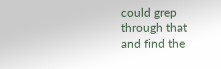could grep through that and find the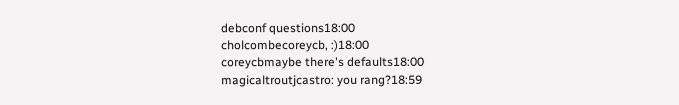debconf questions18:00
cholcombecoreycb, :)18:00
coreycbmaybe there's defaults18:00
magicaltroutjcastro: you rang?18:59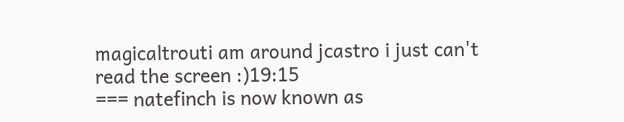magicaltrouti am around jcastro i just can't read the screen :)19:15
=== natefinch is now known as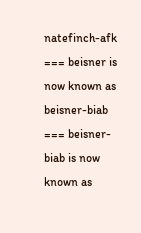natefinch-afk
=== beisner is now known as beisner-biab
=== beisner-biab is now known as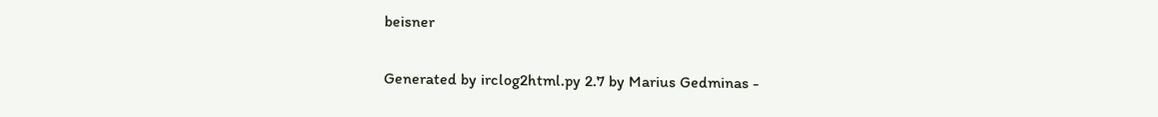beisner

Generated by irclog2html.py 2.7 by Marius Gedminas -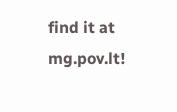find it at mg.pov.lt!